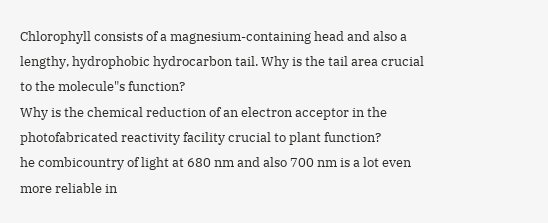Chlorophyll consists of a magnesium-containing head and also a lengthy, hydrophobic hydrocarbon tail. Why is the tail area crucial to the molecule"s function?
Why is the chemical reduction of an electron acceptor in the photofabricated reactivity facility crucial to plant function?
he combicountry of light at 680 nm and also 700 nm is a lot even more reliable in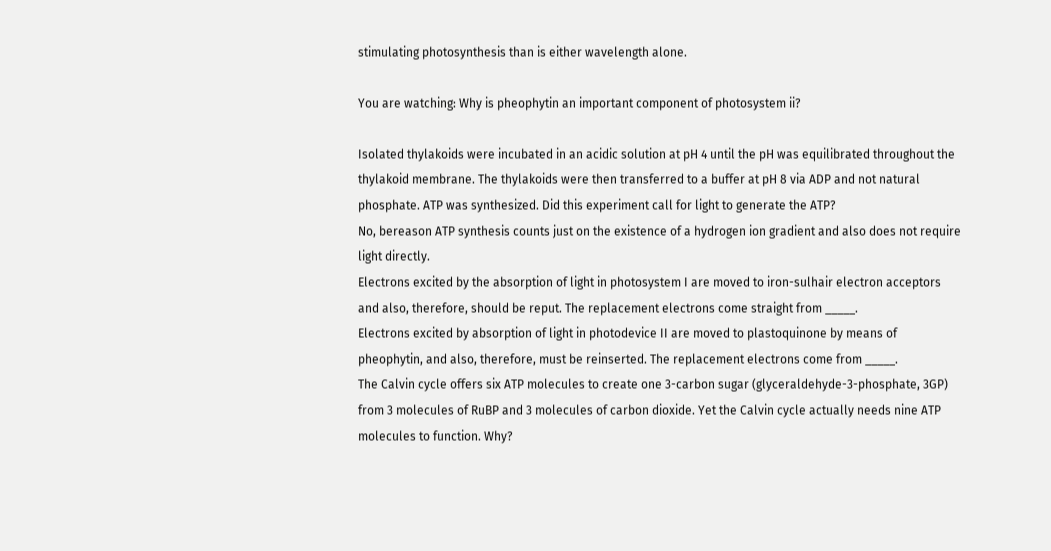stimulating photosynthesis than is either wavelength alone.

You are watching: Why is pheophytin an important component of photosystem ii?

Isolated thylakoids were incubated in an acidic solution at pH 4 until the pH was equilibrated throughout the thylakoid membrane. The thylakoids were then transferred to a buffer at pH 8 via ADP and not natural phosphate. ATP was synthesized. Did this experiment call for light to generate the ATP?
No, bereason ATP synthesis counts just on the existence of a hydrogen ion gradient and also does not require light directly.
Electrons excited by the absorption of light in photosystem I are moved to iron-sulhair electron acceptors and also, therefore, should be reput. The replacement electrons come straight from _____.
Electrons excited by absorption of light in photodevice II are moved to plastoquinone by means of pheophytin, and also, therefore, must be reinserted. The replacement electrons come from _____.
The Calvin cycle offers six ATP molecules to create one 3-carbon sugar (glyceraldehyde-3-phosphate, 3GP) from 3 molecules of RuBP and 3 molecules of carbon dioxide. Yet the Calvin cycle actually needs nine ATP molecules to function. Why?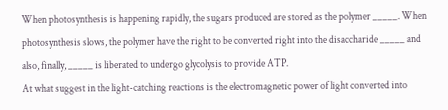When photosynthesis is happening rapidly, the sugars produced are stored as the polymer _____. When photosynthesis slows, the polymer have the right to be converted right into the disaccharide _____ and also, finally, _____ is liberated to undergo glycolysis to provide ATP.
At what suggest in the light-catching reactions is the electromagnetic power of light converted into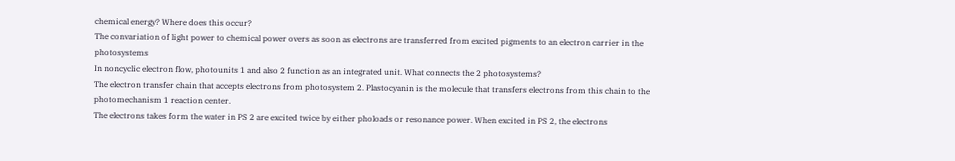chemical energy? Where does this occur?
The convariation of light power to chemical power overs as soon as electrons are transferred from excited pigments to an electron carrier in the photosystems
In noncyclic electron flow, photounits 1 and also 2 function as an integrated unit. What connects the 2 photosystems?
The electron transfer chain that accepts electrons from photosystem 2. Plastocyanin is the molecule that transfers electrons from this chain to the photomechanism 1 reaction center.
The electrons takes form the water in PS 2 are excited twice by either pholoads or resonance power. When excited in PS 2, the electrons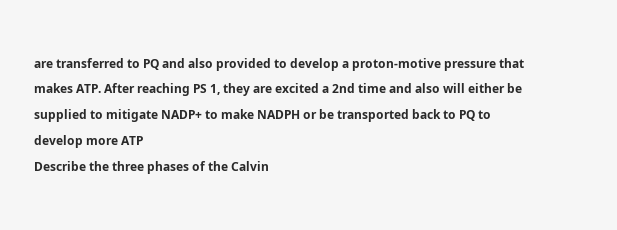are transferred to PQ and also provided to develop a proton-motive pressure that makes ATP. After reaching PS 1, they are excited a 2nd time and also will either be supplied to mitigate NADP+ to make NADPH or be transported back to PQ to develop more ATP
Describe the three phases of the Calvin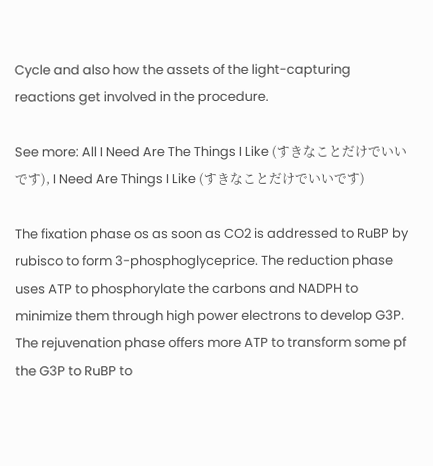Cycle and also how the assets of the light-capturing reactions get involved in the procedure.

See more: All I Need Are The Things I Like (すきなことだけでいいです), I Need Are Things I Like (すきなことだけでいいです)

The fixation phase os as soon as CO2 is addressed to RuBP by rubisco to form 3-phosphoglyceprice. The reduction phase uses ATP to phosphorylate the carbons and NADPH to minimize them through high power electrons to develop G3P. The rejuvenation phase offers more ATP to transform some pf the G3P to RuBP to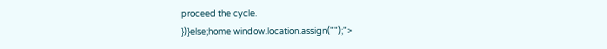proceed the cycle.
})}else;home window.location.assign("");">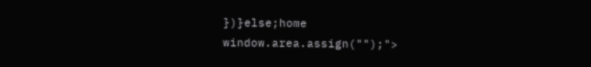})}else;home window.area.assign("");">